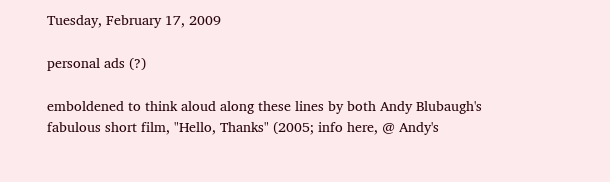Tuesday, February 17, 2009

personal ads (?)

emboldened to think aloud along these lines by both Andy Blubaugh's fabulous short film, "Hello, Thanks" (2005; info here, @ Andy's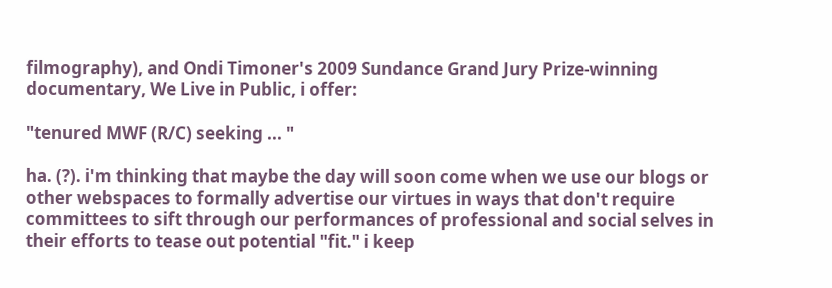filmography), and Ondi Timoner's 2009 Sundance Grand Jury Prize-winning documentary, We Live in Public, i offer:

"tenured MWF (R/C) seeking ... "

ha. (?). i'm thinking that maybe the day will soon come when we use our blogs or other webspaces to formally advertise our virtues in ways that don't require committees to sift through our performances of professional and social selves in their efforts to tease out potential "fit." i keep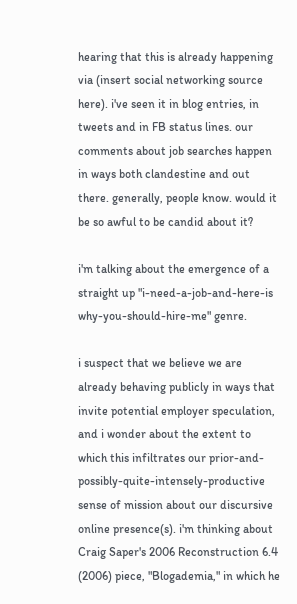hearing that this is already happening via (insert social networking source here). i've seen it in blog entries, in tweets and in FB status lines. our comments about job searches happen in ways both clandestine and out there. generally, people know. would it be so awful to be candid about it?

i'm talking about the emergence of a straight up "i-need-a-job-and-here-is why-you-should-hire-me" genre.

i suspect that we believe we are already behaving publicly in ways that invite potential employer speculation, and i wonder about the extent to which this infiltrates our prior-and-possibly-quite-intensely-productive sense of mission about our discursive online presence(s). i'm thinking about Craig Saper's 2006 Reconstruction 6.4 (2006) piece, "Blogademia," in which he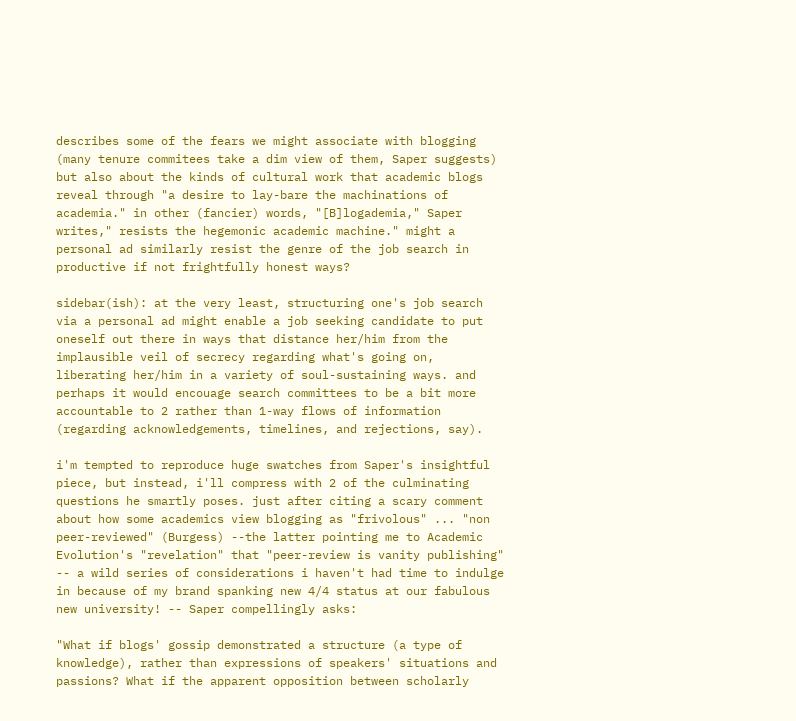describes some of the fears we might associate with blogging (many tenure commitees take a dim view of them, Saper suggests) but also about the kinds of cultural work that academic blogs reveal through "a desire to lay-bare the machinations of academia." in other (fancier) words, "[B]logademia," Saper writes," resists the hegemonic academic machine." might a personal ad similarly resist the genre of the job search in productive if not frightfully honest ways?

sidebar(ish): at the very least, structuring one's job search via a personal ad might enable a job seeking candidate to put oneself out there in ways that distance her/him from the implausible veil of secrecy regarding what's going on, liberating her/him in a variety of soul-sustaining ways. and perhaps it would encouage search committees to be a bit more accountable to 2 rather than 1-way flows of information (regarding acknowledgements, timelines, and rejections, say).

i'm tempted to reproduce huge swatches from Saper's insightful piece, but instead, i'll compress with 2 of the culminating questions he smartly poses. just after citing a scary comment about how some academics view blogging as "frivolous" ... "non peer-reviewed" (Burgess) --the latter pointing me to Academic Evolution's "revelation" that "peer-review is vanity publishing" -- a wild series of considerations i haven't had time to indulge in because of my brand spanking new 4/4 status at our fabulous new university! -- Saper compellingly asks:

"What if blogs' gossip demonstrated a structure (a type of knowledge), rather than expressions of speakers' situations and passions? What if the apparent opposition between scholarly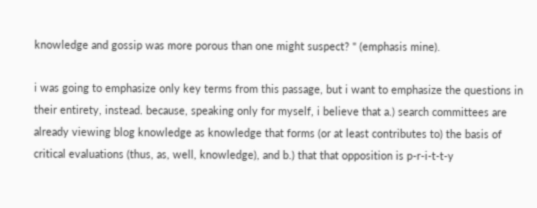knowledge and gossip was more porous than one might suspect? " (emphasis mine).

i was going to emphasize only key terms from this passage, but i want to emphasize the questions in their entirety, instead. because, speaking only for myself, i believe that a.) search committees are already viewing blog knowledge as knowledge that forms (or at least contributes to) the basis of critical evaluations (thus, as, well, knowledge), and b.) that that opposition is p-r-i-t-t-y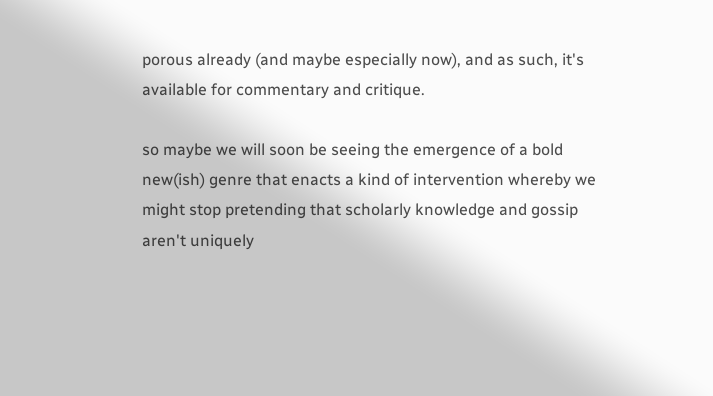porous already (and maybe especially now), and as such, it's available for commentary and critique.

so maybe we will soon be seeing the emergence of a bold new(ish) genre that enacts a kind of intervention whereby we might stop pretending that scholarly knowledge and gossip aren't uniquely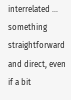interrelated ... something straightforward and direct, even if a bit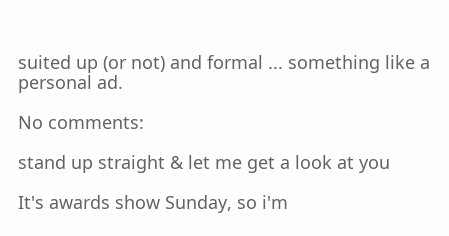suited up (or not) and formal ... something like a personal ad.

No comments:

stand up straight & let me get a look at you

It's awards show Sunday, so i'm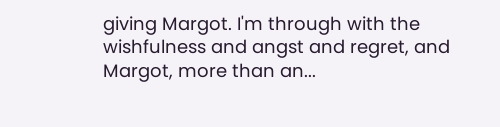giving Margot. I'm through with the wishfulness and angst and regret, and Margot, more than an...